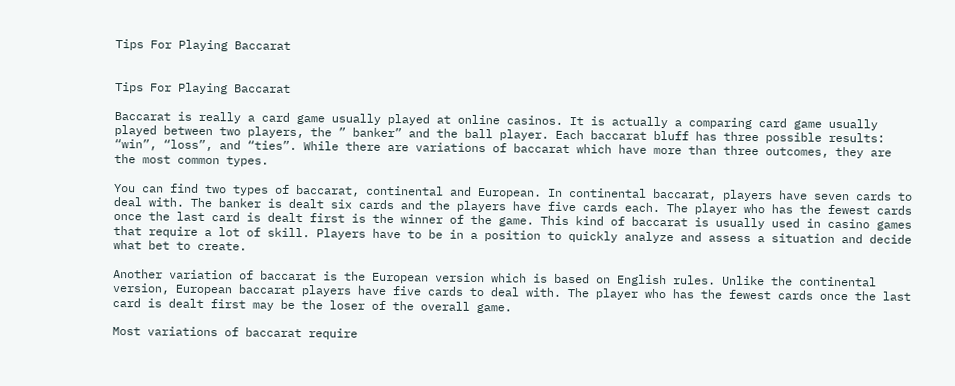Tips For Playing Baccarat


Tips For Playing Baccarat

Baccarat is really a card game usually played at online casinos. It is actually a comparing card game usually played between two players, the ” banker” and the ball player. Each baccarat bluff has three possible results: “win”, “loss”, and “ties”. While there are variations of baccarat which have more than three outcomes, they are the most common types.

You can find two types of baccarat, continental and European. In continental baccarat, players have seven cards to deal with. The banker is dealt six cards and the players have five cards each. The player who has the fewest cards once the last card is dealt first is the winner of the game. This kind of baccarat is usually used in casino games that require a lot of skill. Players have to be in a position to quickly analyze and assess a situation and decide what bet to create.

Another variation of baccarat is the European version which is based on English rules. Unlike the continental version, European baccarat players have five cards to deal with. The player who has the fewest cards once the last card is dealt first may be the loser of the overall game.

Most variations of baccarat require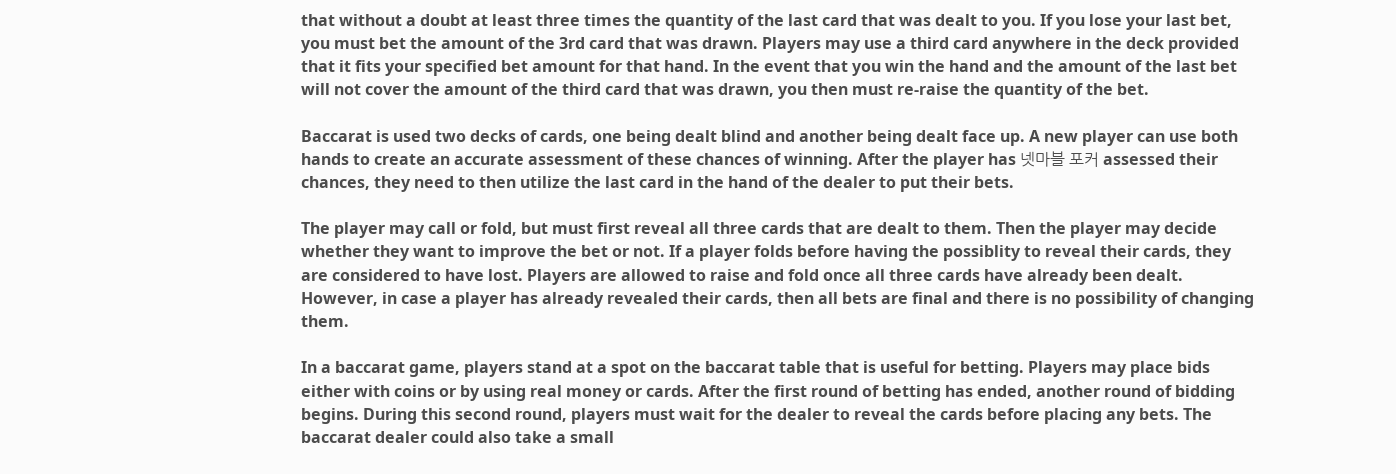that without a doubt at least three times the quantity of the last card that was dealt to you. If you lose your last bet, you must bet the amount of the 3rd card that was drawn. Players may use a third card anywhere in the deck provided that it fits your specified bet amount for that hand. In the event that you win the hand and the amount of the last bet will not cover the amount of the third card that was drawn, you then must re-raise the quantity of the bet.

Baccarat is used two decks of cards, one being dealt blind and another being dealt face up. A new player can use both hands to create an accurate assessment of these chances of winning. After the player has 넷마블 포커 assessed their chances, they need to then utilize the last card in the hand of the dealer to put their bets.

The player may call or fold, but must first reveal all three cards that are dealt to them. Then the player may decide whether they want to improve the bet or not. If a player folds before having the possiblity to reveal their cards, they are considered to have lost. Players are allowed to raise and fold once all three cards have already been dealt. However, in case a player has already revealed their cards, then all bets are final and there is no possibility of changing them.

In a baccarat game, players stand at a spot on the baccarat table that is useful for betting. Players may place bids either with coins or by using real money or cards. After the first round of betting has ended, another round of bidding begins. During this second round, players must wait for the dealer to reveal the cards before placing any bets. The baccarat dealer could also take a small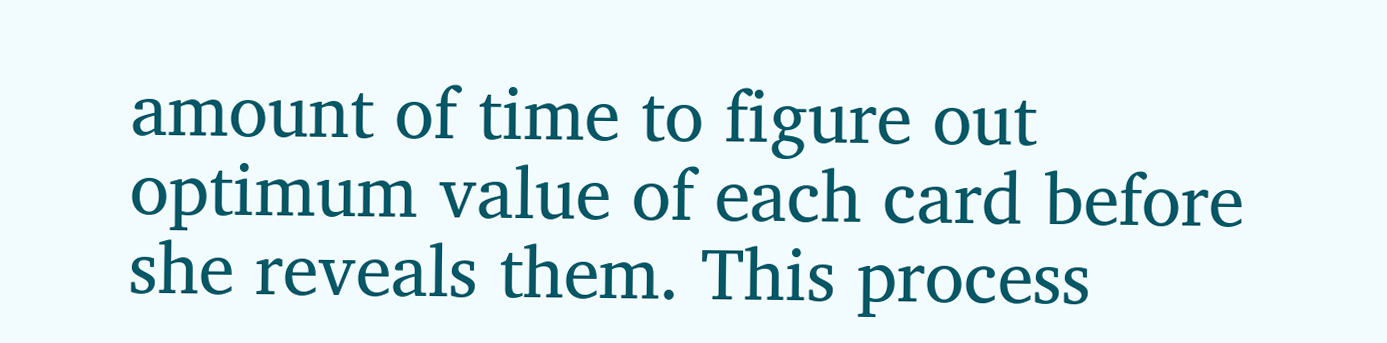amount of time to figure out optimum value of each card before she reveals them. This process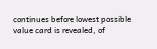continues before lowest possible value card is revealed, of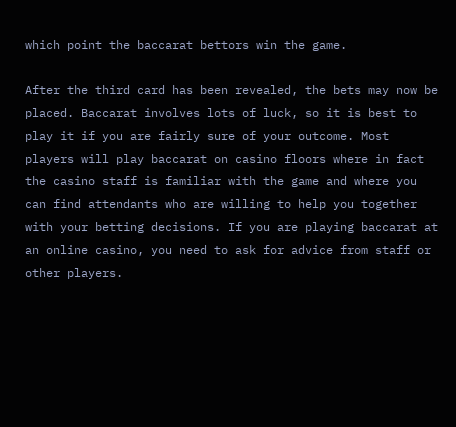which point the baccarat bettors win the game.

After the third card has been revealed, the bets may now be placed. Baccarat involves lots of luck, so it is best to play it if you are fairly sure of your outcome. Most players will play baccarat on casino floors where in fact the casino staff is familiar with the game and where you can find attendants who are willing to help you together with your betting decisions. If you are playing baccarat at an online casino, you need to ask for advice from staff or other players.